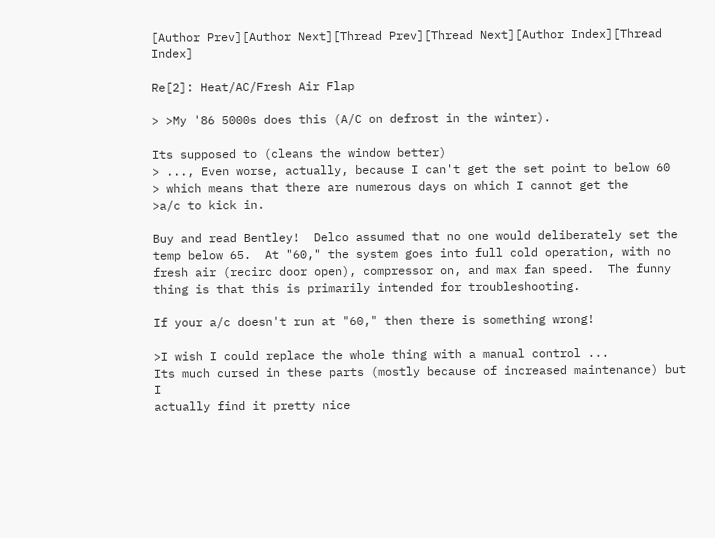[Author Prev][Author Next][Thread Prev][Thread Next][Author Index][Thread Index]

Re[2]: Heat/AC/Fresh Air Flap

> >My '86 5000s does this (A/C on defrost in the winter).

Its supposed to (cleans the window better)
> ..., Even worse, actually, because I can't get the set point to below 60
> which means that there are numerous days on which I cannot get the
>a/c to kick in.

Buy and read Bentley!  Delco assumed that no one would deliberately set the
temp below 65.  At "60," the system goes into full cold operation, with no
fresh air (recirc door open), compressor on, and max fan speed.  The funny
thing is that this is primarily intended for troubleshooting.

If your a/c doesn't run at "60," then there is something wrong!

>I wish I could replace the whole thing with a manual control ...
Its much cursed in these parts (mostly because of increased maintenance) but I
actually find it pretty nice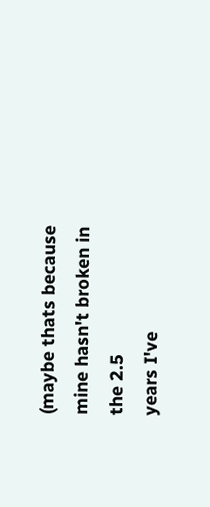(maybe thats because mine hasn't broken in the 2.5
years I've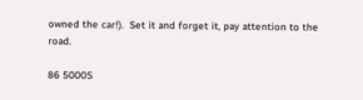owned the car!).  Set it and forget it, pay attention to the road.

86 5000S